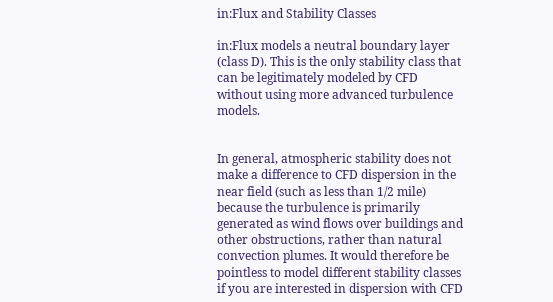in:Flux and Stability Classes

in:Flux models a neutral boundary layer (class D). This is the only stability class that can be legitimately modeled by CFD without using more advanced turbulence models.


In general, atmospheric stability does not make a difference to CFD dispersion in the near field (such as less than 1/2 mile) because the turbulence is primarily generated as wind flows over buildings and other obstructions, rather than natural convection plumes. It would therefore be pointless to model different stability classes if you are interested in dispersion with CFD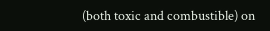(both toxic and combustible) on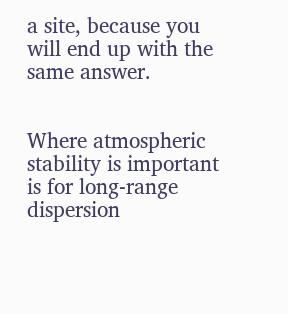a site, because you will end up with the same answer.


Where atmospheric stability is important is for long-range dispersion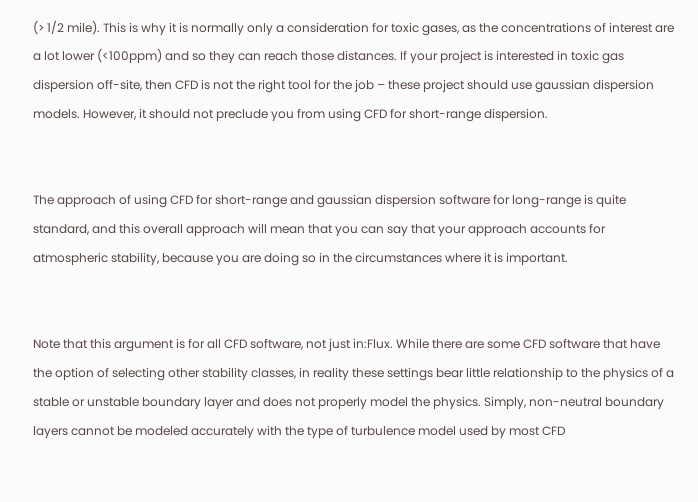(> 1/2 mile). This is why it is normally only a consideration for toxic gases, as the concentrations of interest are a lot lower (<100ppm) and so they can reach those distances. If your project is interested in toxic gas dispersion off-site, then CFD is not the right tool for the job – these project should use gaussian dispersion models. However, it should not preclude you from using CFD for short-range dispersion.


The approach of using CFD for short-range and gaussian dispersion software for long-range is quite standard, and this overall approach will mean that you can say that your approach accounts for atmospheric stability, because you are doing so in the circumstances where it is important.


Note that this argument is for all CFD software, not just in:Flux. While there are some CFD software that have the option of selecting other stability classes, in reality these settings bear little relationship to the physics of a stable or unstable boundary layer and does not properly model the physics. Simply, non-neutral boundary layers cannot be modeled accurately with the type of turbulence model used by most CFD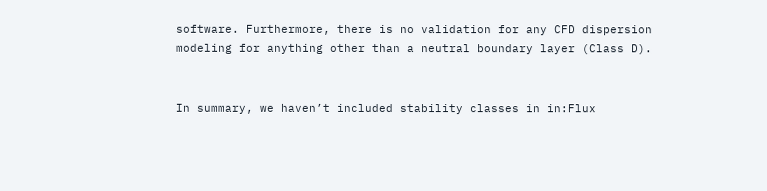software. Furthermore, there is no validation for any CFD dispersion modeling for anything other than a neutral boundary layer (Class D).


In summary, we haven’t included stability classes in in:Flux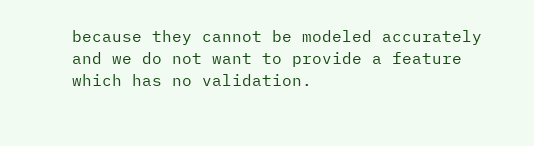because they cannot be modeled accurately and we do not want to provide a feature which has no validation.